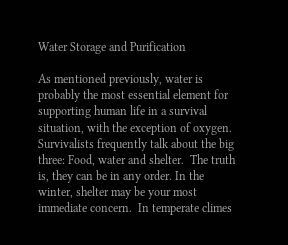Water Storage and Purification

As mentioned previously, water is probably the most essential element for supporting human life in a survival situation, with the exception of oxygen.  Survivalists frequently talk about the big three: Food, water and shelter.  The truth is, they can be in any order. In the winter, shelter may be your most immediate concern.  In temperate climes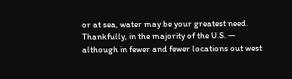or at sea, water may be your greatest need.  Thankfully, in the majority of the U.S. — although in fewer and fewer locations out west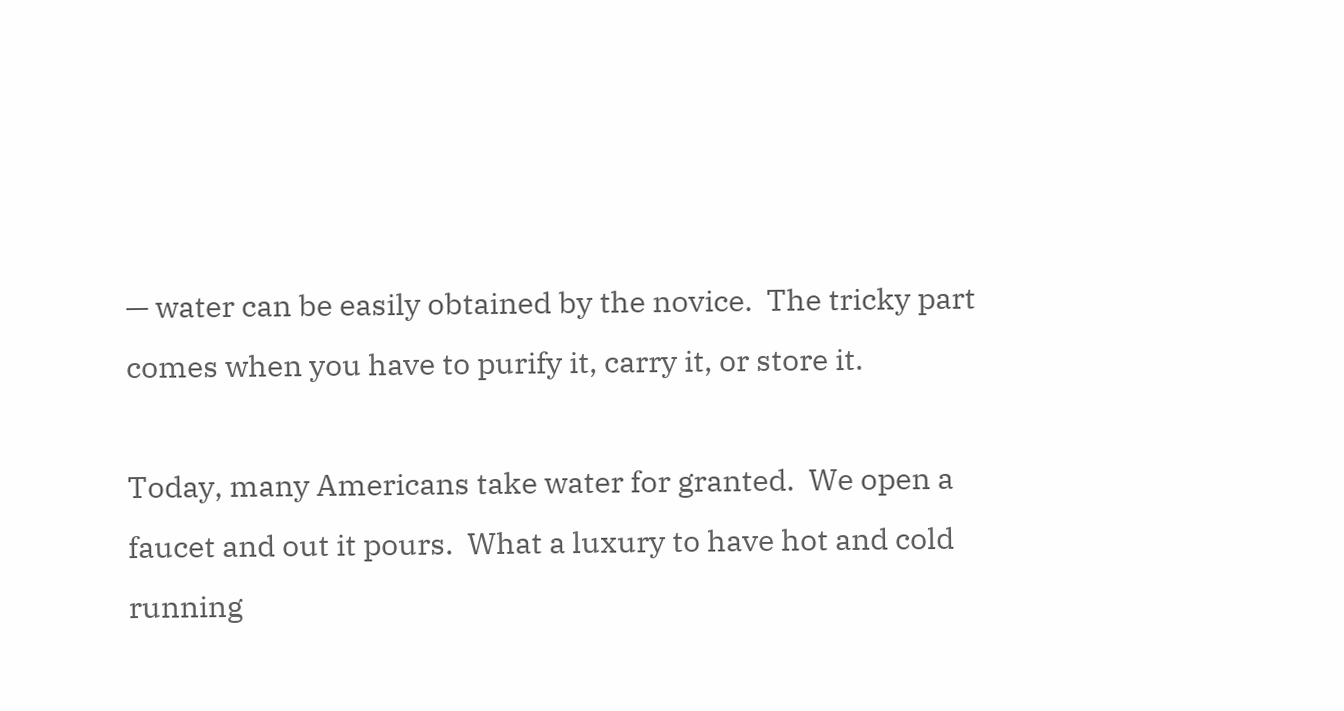— water can be easily obtained by the novice.  The tricky part comes when you have to purify it, carry it, or store it.

Today, many Americans take water for granted.  We open a faucet and out it pours.  What a luxury to have hot and cold running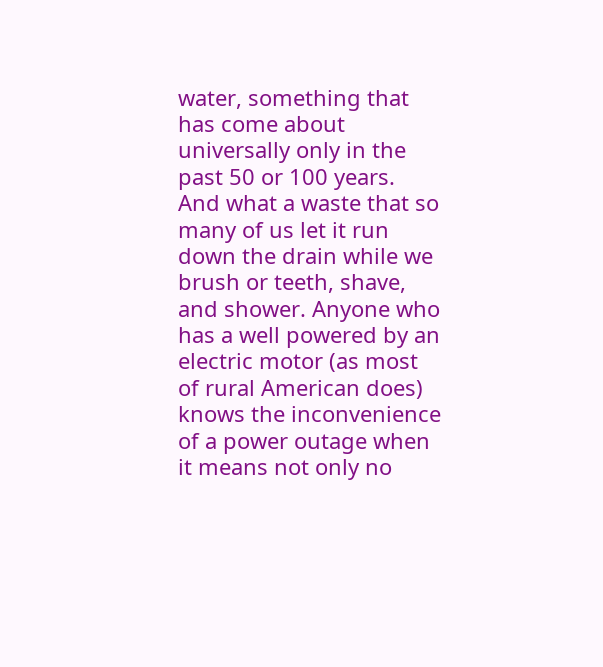water, something that has come about universally only in the past 50 or 100 years.  And what a waste that so many of us let it run down the drain while we brush or teeth, shave, and shower. Anyone who has a well powered by an electric motor (as most of rural American does) knows the inconvenience of a power outage when it means not only no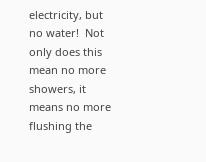electricity, but no water!  Not only does this mean no more showers, it means no more flushing the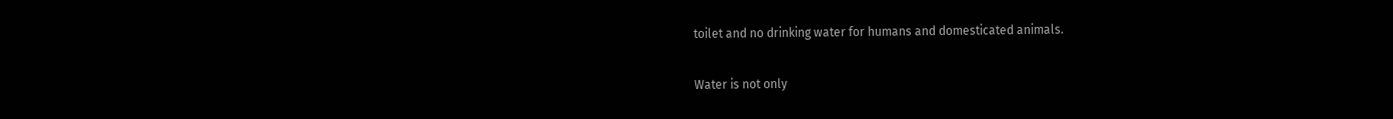toilet and no drinking water for humans and domesticated animals.

Water is not only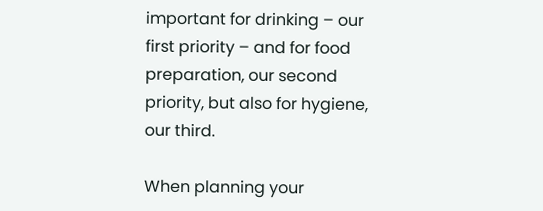important for drinking – our first priority – and for food preparation, our second priority, but also for hygiene, our third.

When planning your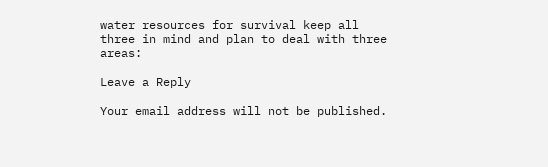water resources for survival keep all three in mind and plan to deal with three areas:

Leave a Reply

Your email address will not be published.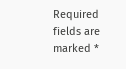Required fields are marked *